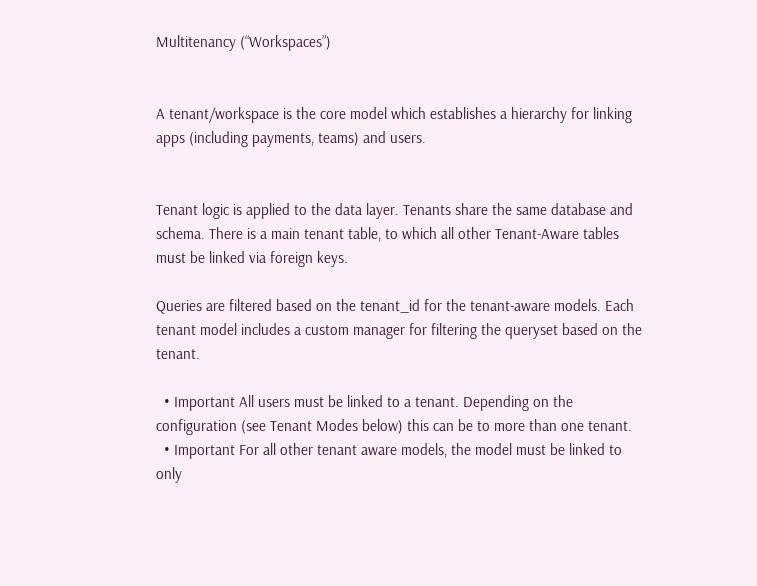Multitenancy (“Workspaces”)


A tenant/workspace is the core model which establishes a hierarchy for linking apps (including payments, teams) and users.


Tenant logic is applied to the data layer. Tenants share the same database and schema. There is a main tenant table, to which all other Tenant-Aware tables must be linked via foreign keys.

Queries are filtered based on the tenant_id for the tenant-aware models. Each tenant model includes a custom manager for filtering the queryset based on the tenant.

  • Important All users must be linked to a tenant. Depending on the configuration (see Tenant Modes below) this can be to more than one tenant.
  • Important For all other tenant aware models, the model must be linked to only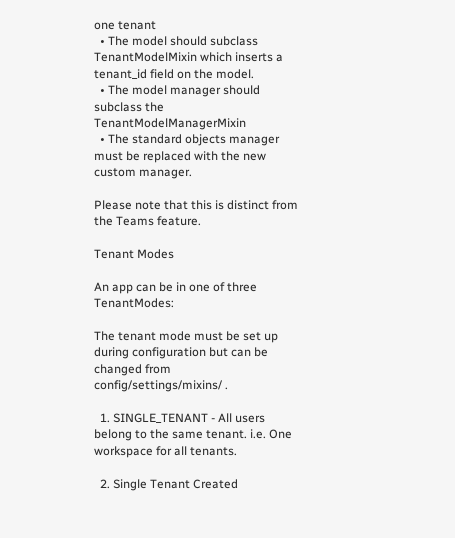one tenant
  • The model should subclass TenantModelMixin which inserts a tenant_id field on the model.
  • The model manager should subclass the TenantModelManagerMixin
  • The standard objects manager must be replaced with the new custom manager.

Please note that this is distinct from the Teams feature.

Tenant Modes

An app can be in one of three TenantModes:

The tenant mode must be set up during configuration but can be changed from config/settings/mixins/ .

  1. SINGLE_TENANT - All users belong to the same tenant. i.e. One workspace for all tenants.

  2. Single Tenant Created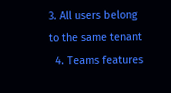3. All users belong to the same tenant
  4. Teams features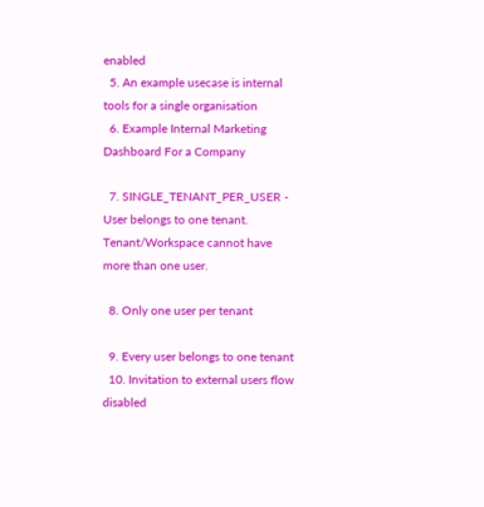enabled
  5. An example usecase is internal tools for a single organisation
  6. Example Internal Marketing Dashboard For a Company

  7. SINGLE_TENANT_PER_USER - User belongs to one tenant. Tenant/Workspace cannot have more than one user.

  8. Only one user per tenant

  9. Every user belongs to one tenant
  10. Invitation to external users flow disabled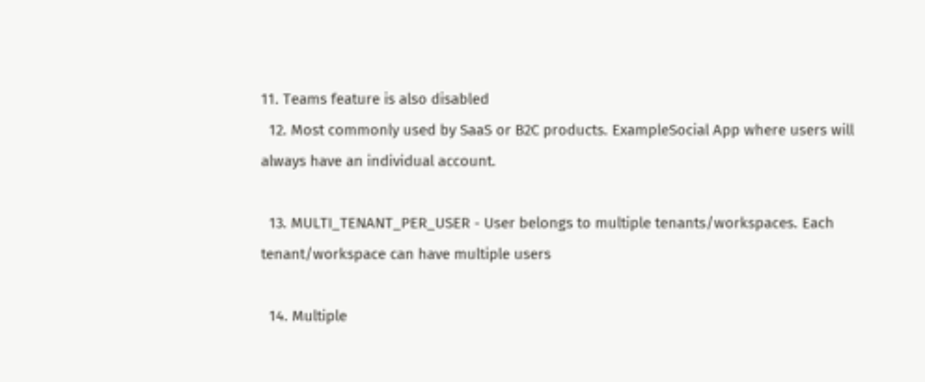11. Teams feature is also disabled
  12. Most commonly used by SaaS or B2C products. ExampleSocial App where users will always have an individual account.

  13. MULTI_TENANT_PER_USER - User belongs to multiple tenants/workspaces. Each tenant/workspace can have multiple users

  14. Multiple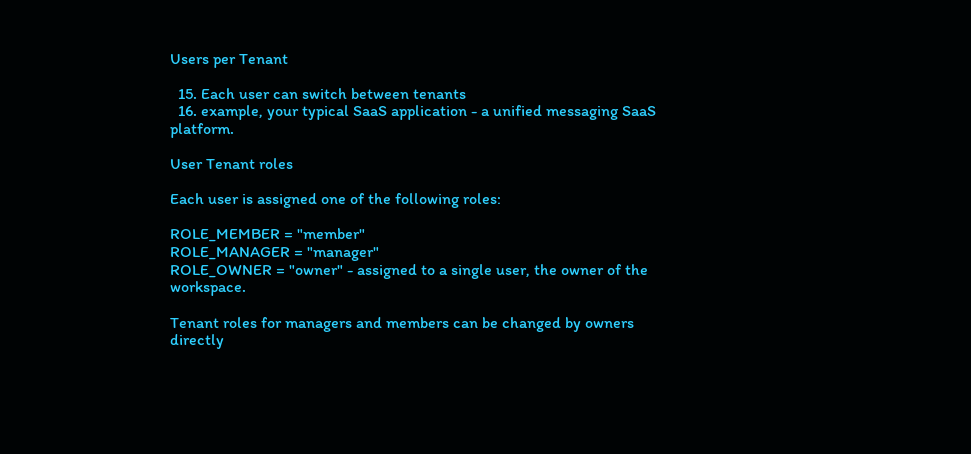Users per Tenant

  15. Each user can switch between tenants
  16. example, your typical SaaS application - a unified messaging SaaS platform.

User Tenant roles

Each user is assigned one of the following roles:

ROLE_MEMBER = "member"
ROLE_MANAGER = "manager"
ROLE_OWNER = "owner" - assigned to a single user, the owner of the workspace.

Tenant roles for managers and members can be changed by owners directly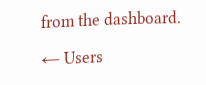from the dashboard.

← Users